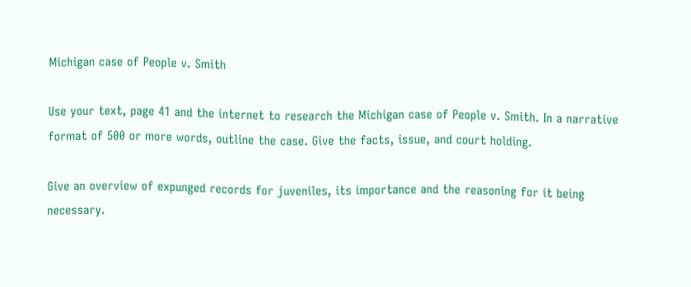Michigan case of People v. Smith

Use your text, page 41 and the internet to research the Michigan case of People v. Smith. In a narrative format of 500 or more words, outline the case. Give the facts, issue, and court holding.

Give an overview of expunged records for juveniles, its importance and the reasoning for it being necessary.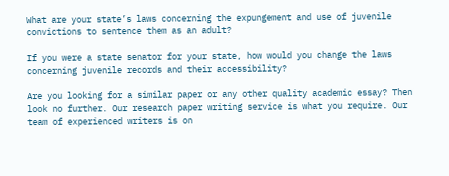What are your state’s laws concerning the expungement and use of juvenile convictions to sentence them as an adult?

If you were a state senator for your state, how would you change the laws concerning juvenile records and their accessibility?

Are you looking for a similar paper or any other quality academic essay? Then look no further. Our research paper writing service is what you require. Our team of experienced writers is on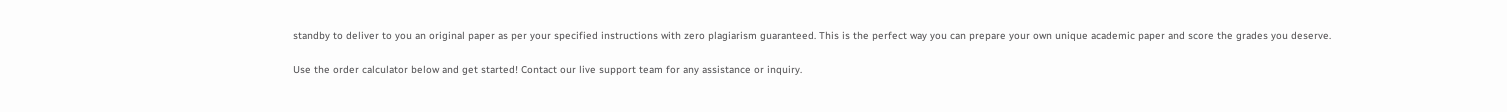standby to deliver to you an original paper as per your specified instructions with zero plagiarism guaranteed. This is the perfect way you can prepare your own unique academic paper and score the grades you deserve.

Use the order calculator below and get started! Contact our live support team for any assistance or inquiry.